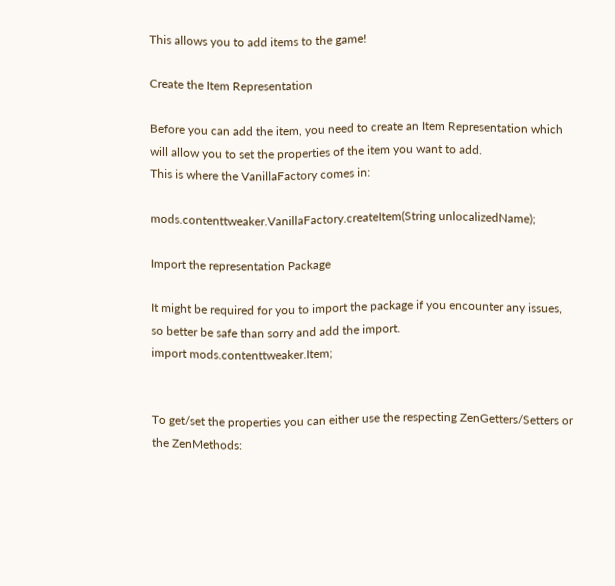This allows you to add items to the game!

Create the Item Representation

Before you can add the item, you need to create an Item Representation which will allow you to set the properties of the item you want to add.
This is where the VanillaFactory comes in:

mods.contenttweaker.VanillaFactory.createItem(String unlocalizedName);

Import the representation Package

It might be required for you to import the package if you encounter any issues, so better be safe than sorry and add the import.
import mods.contenttweaker.Item;


To get/set the properties you can either use the respecting ZenGetters/Setters or the ZenMethods: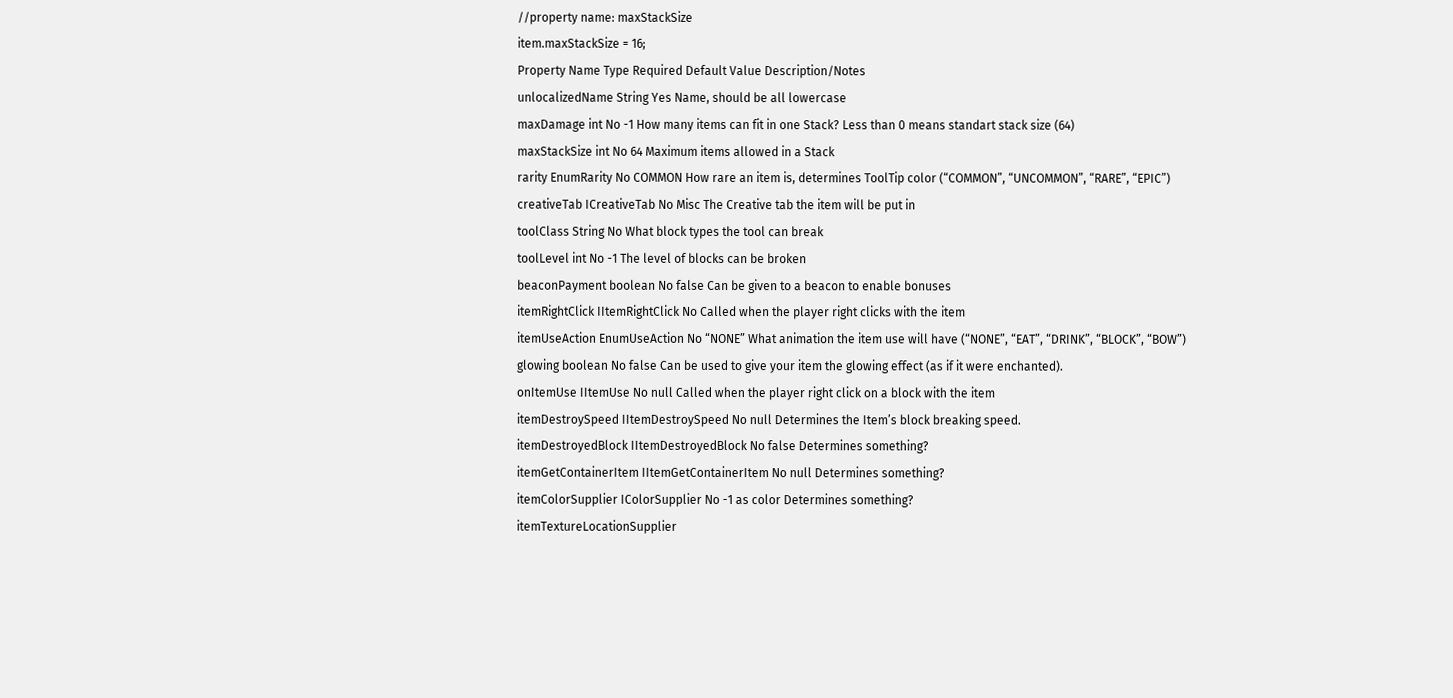//property name: maxStackSize
item.maxStackSize = 16;
Property Name Type Required Default Value Description/Notes
unlocalizedName String Yes Name, should be all lowercase
maxDamage int No -1 How many items can fit in one Stack? Less than 0 means standart stack size (64)
maxStackSize int No 64 Maximum items allowed in a Stack
rarity EnumRarity No COMMON How rare an item is, determines ToolTip color (“COMMON”, “UNCOMMON”, “RARE”, “EPIC”)
creativeTab ICreativeTab No Misc The Creative tab the item will be put in
toolClass String No What block types the tool can break
toolLevel int No -1 The level of blocks can be broken
beaconPayment boolean No false Can be given to a beacon to enable bonuses
itemRightClick IItemRightClick No Called when the player right clicks with the item
itemUseAction EnumUseAction No “NONE” What animation the item use will have (“NONE”, “EAT”, “DRINK”, “BLOCK”, “BOW”)
glowing boolean No false Can be used to give your item the glowing effect (as if it were enchanted).
onItemUse IItemUse No null Called when the player right click on a block with the item
itemDestroySpeed IItemDestroySpeed No null Determines the Item’s block breaking speed.
itemDestroyedBlock IItemDestroyedBlock No false Determines something?
itemGetContainerItem IItemGetContainerItem No null Determines something?
itemColorSupplier IColorSupplier No -1 as color Determines something?
itemTextureLocationSupplier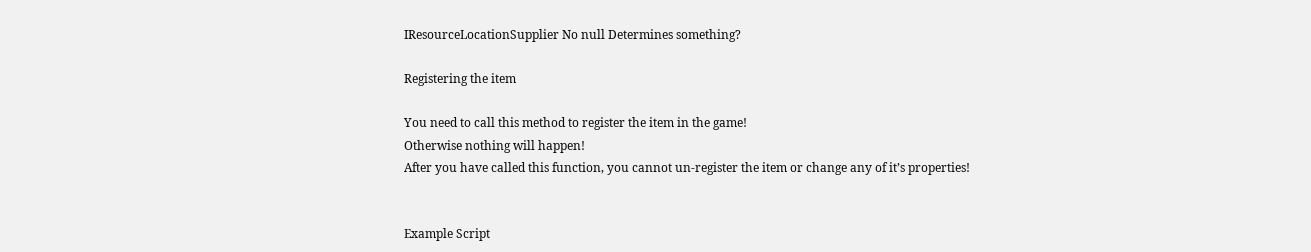IResourceLocationSupplier No null Determines something?

Registering the item

You need to call this method to register the item in the game!
Otherwise nothing will happen!
After you have called this function, you cannot un-register the item or change any of it’s properties!


Example Script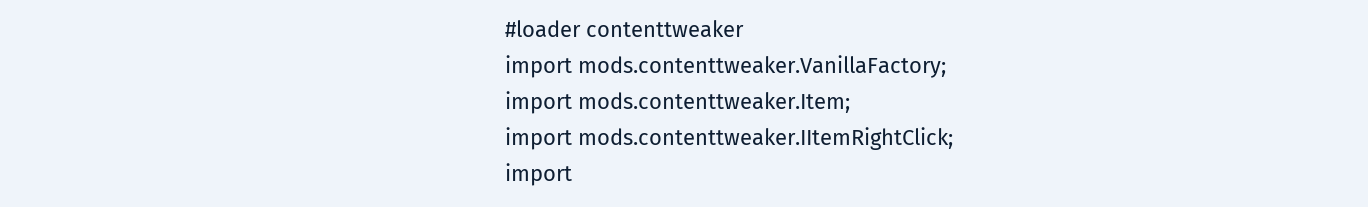#loader contenttweaker
import mods.contenttweaker.VanillaFactory;
import mods.contenttweaker.Item;
import mods.contenttweaker.IItemRightClick;
import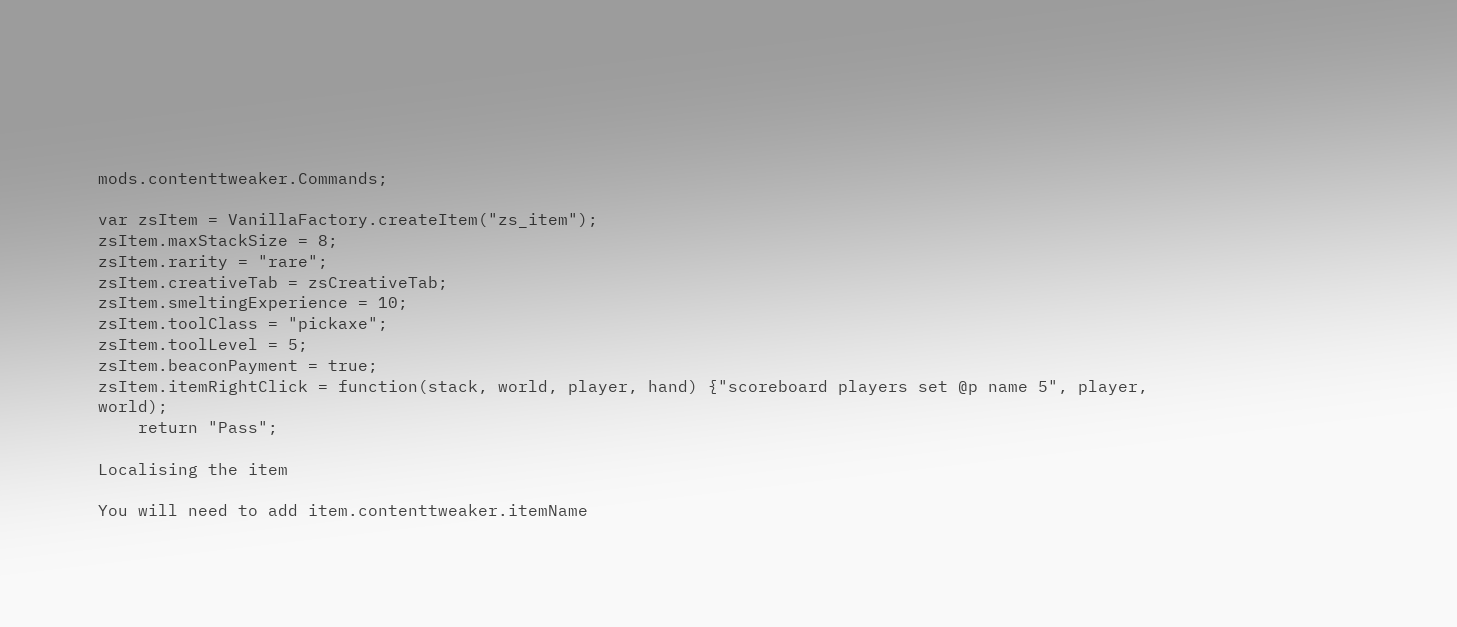mods.contenttweaker.Commands;

var zsItem = VanillaFactory.createItem("zs_item");
zsItem.maxStackSize = 8;
zsItem.rarity = "rare";
zsItem.creativeTab = zsCreativeTab;
zsItem.smeltingExperience = 10;
zsItem.toolClass = "pickaxe";
zsItem.toolLevel = 5;
zsItem.beaconPayment = true;
zsItem.itemRightClick = function(stack, world, player, hand) {"scoreboard players set @p name 5", player, world);
    return "Pass";

Localising the item

You will need to add item.contenttweaker.itemName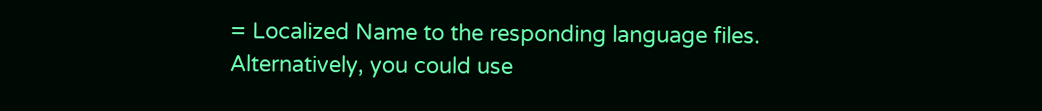= Localized Name to the responding language files.
Alternatively, you could use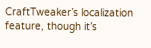CraftTweaker’s localization feature, though it’s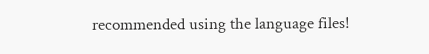recommended using the language files!